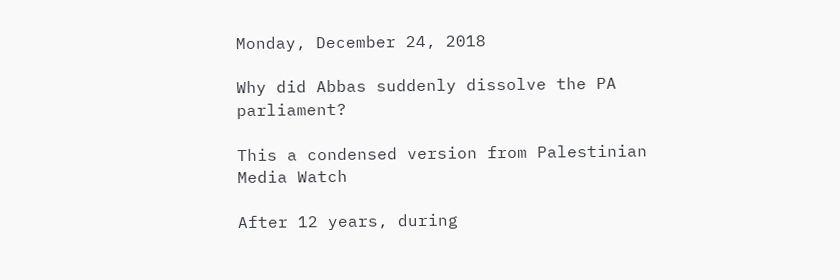Monday, December 24, 2018

Why did Abbas suddenly dissolve the PA parliament?

This a condensed version from Palestinian Media Watch

After 12 years, during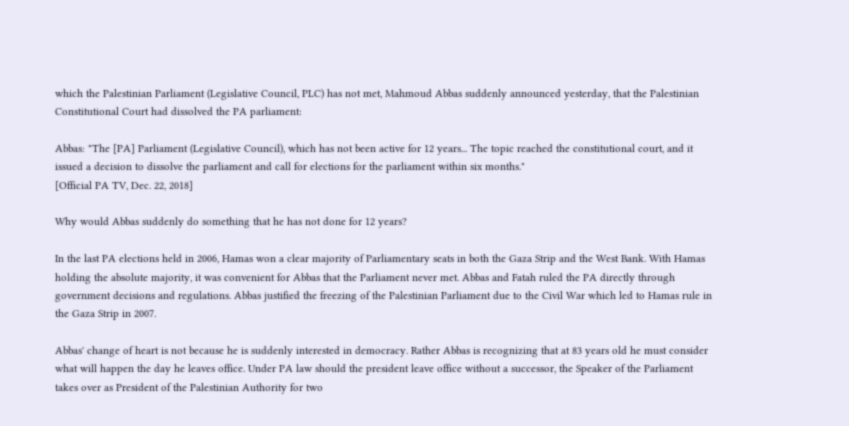which the Palestinian Parliament (Legislative Council, PLC) has not met, Mahmoud Abbas suddenly announced yesterday, that the Palestinian Constitutional Court had dissolved the PA parliament:

Abbas: "The [PA] Parliament (Legislative Council), which has not been active for 12 years... The topic reached the constitutional court, and it issued a decision to dissolve the parliament and call for elections for the parliament within six months."
[Official PA TV, Dec. 22, 2018]

Why would Abbas suddenly do something that he has not done for 12 years?

In the last PA elections held in 2006, Hamas won a clear majority of Parliamentary seats in both the Gaza Strip and the West Bank. With Hamas holding the absolute majority, it was convenient for Abbas that the Parliament never met. Abbas and Fatah ruled the PA directly through government decisions and regulations. Abbas justified the freezing of the Palestinian Parliament due to the Civil War which led to Hamas rule in the Gaza Strip in 2007.

Abbas' change of heart is not because he is suddenly interested in democracy. Rather Abbas is recognizing that at 83 years old he must consider what will happen the day he leaves office. Under PA law should the president leave office without a successor, the Speaker of the Parliament takes over as President of the Palestinian Authority for two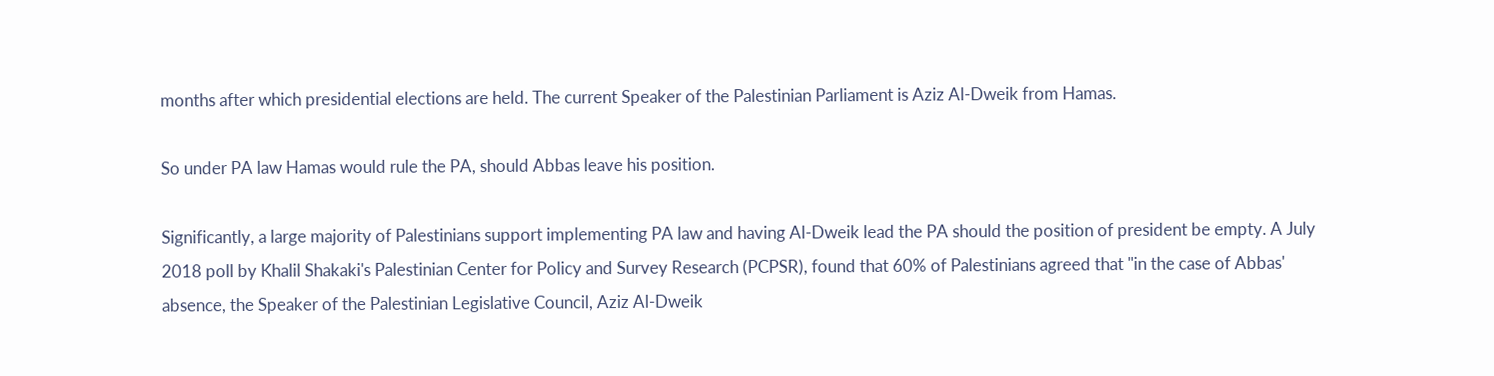months after which presidential elections are held. The current Speaker of the Palestinian Parliament is Aziz Al-Dweik from Hamas.

So under PA law Hamas would rule the PA, should Abbas leave his position.

Significantly, a large majority of Palestinians support implementing PA law and having Al-Dweik lead the PA should the position of president be empty. A July 2018 poll by Khalil Shakaki's Palestinian Center for Policy and Survey Research (PCPSR), found that 60% of Palestinians agreed that "in the case of Abbas' absence, the Speaker of the Palestinian Legislative Council, Aziz Al-Dweik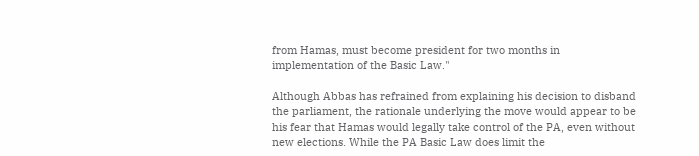from Hamas, must become president for two months in implementation of the Basic Law."

Although Abbas has refrained from explaining his decision to disband the parliament, the rationale underlying the move would appear to be his fear that Hamas would legally take control of the PA, even without new elections. While the PA Basic Law does limit the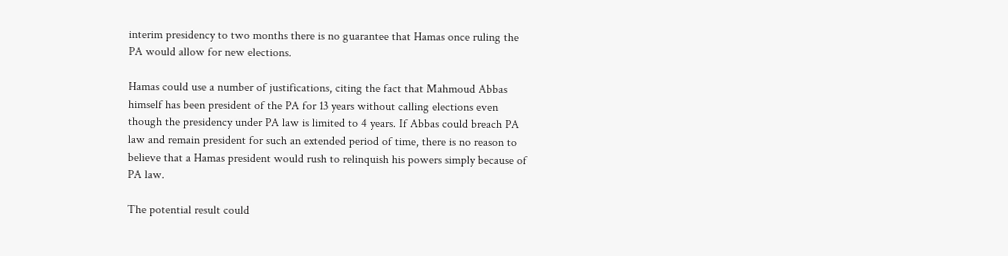interim presidency to two months there is no guarantee that Hamas once ruling the PA would allow for new elections.

Hamas could use a number of justifications, citing the fact that Mahmoud Abbas himself has been president of the PA for 13 years without calling elections even though the presidency under PA law is limited to 4 years. If Abbas could breach PA law and remain president for such an extended period of time, there is no reason to believe that a Hamas president would rush to relinquish his powers simply because of PA law.

The potential result could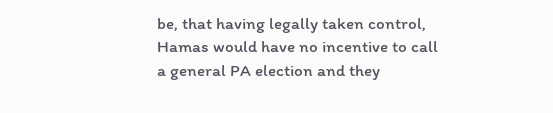be, that having legally taken control, Hamas would have no incentive to call a general PA election and they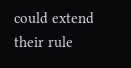could extend their rule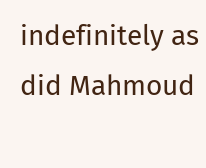indefinitely as did Mahmoud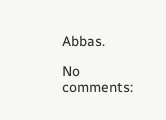Abbas.

No comments: